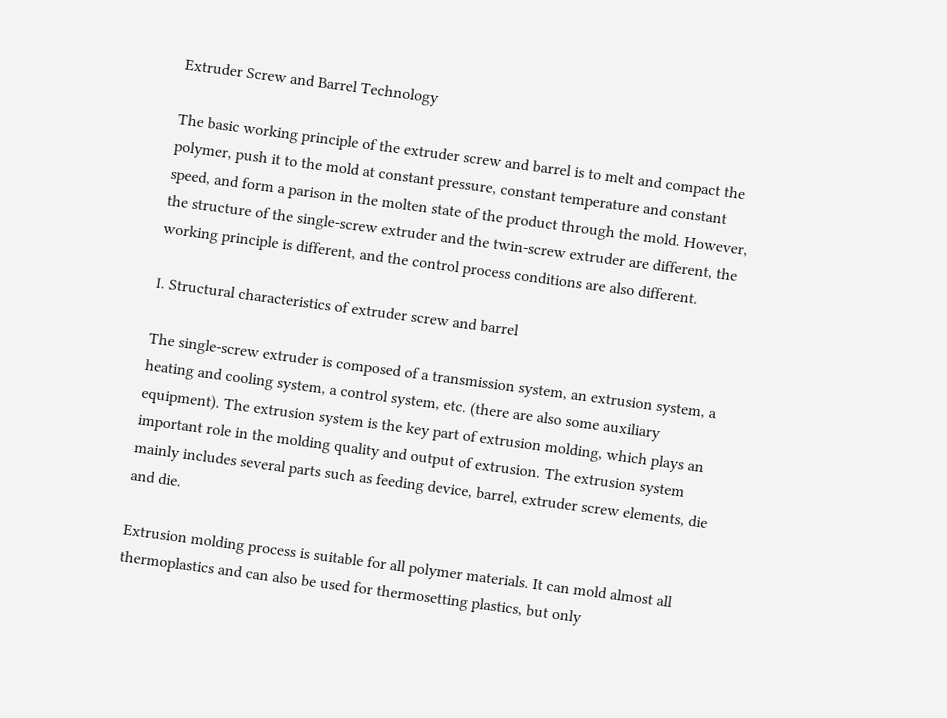Extruder Screw and Barrel Technology

The basic working principle of the extruder screw and barrel is to melt and compact the polymer, push it to the mold at constant pressure, constant temperature and constant speed, and form a parison in the molten state of the product through the mold. However, the structure of the single-screw extruder and the twin-screw extruder are different, the working principle is different, and the control process conditions are also different.

Ⅰ. Structural characteristics of extruder screw and barrel

The single-screw extruder is composed of a transmission system, an extrusion system, a heating and cooling system, a control system, etc. (there are also some auxiliary equipment). The extrusion system is the key part of extrusion molding, which plays an important role in the molding quality and output of extrusion. The extrusion system mainly includes several parts such as feeding device, barrel, extruder screw elements, die and die.

Extrusion molding process is suitable for all polymer materials. It can mold almost all thermoplastics and can also be used for thermosetting plastics, but only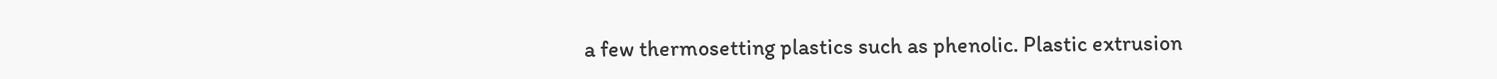a few thermosetting plastics such as phenolic. Plastic extrusion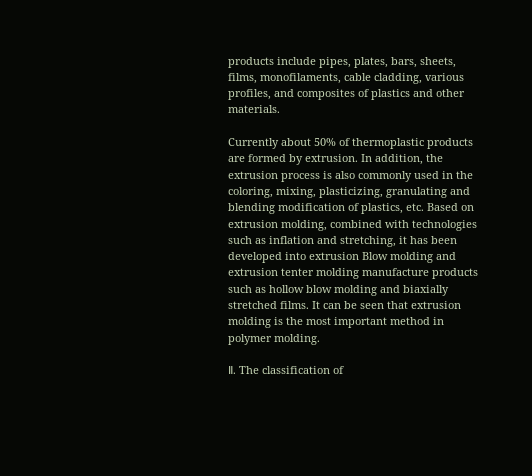products include pipes, plates, bars, sheets, films, monofilaments, cable cladding, various profiles, and composites of plastics and other materials.

Currently about 50% of thermoplastic products are formed by extrusion. In addition, the extrusion process is also commonly used in the coloring, mixing, plasticizing, granulating and blending modification of plastics, etc. Based on extrusion molding, combined with technologies such as inflation and stretching, it has been developed into extrusion Blow molding and extrusion tenter molding manufacture products such as hollow blow molding and biaxially stretched films. It can be seen that extrusion molding is the most important method in polymer molding.

Ⅱ. The classification of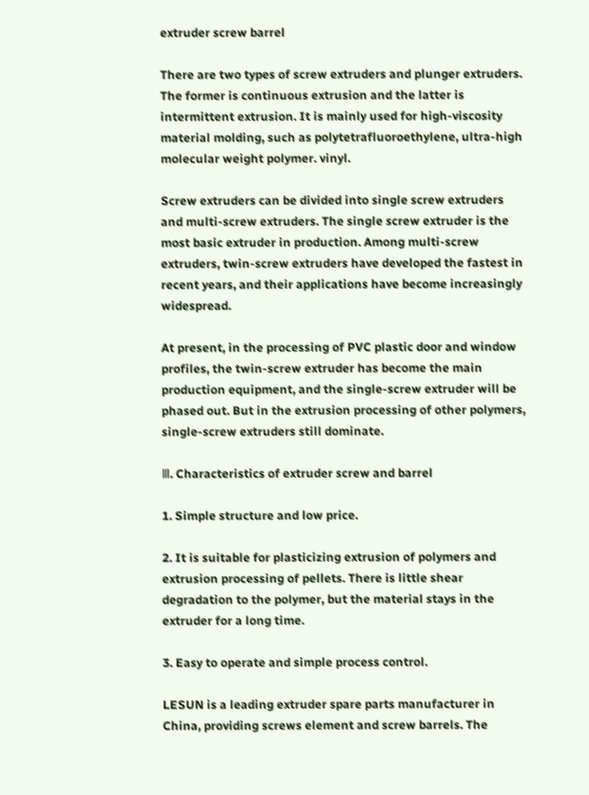extruder screw barrel

There are two types of screw extruders and plunger extruders. The former is continuous extrusion and the latter is intermittent extrusion. It is mainly used for high-viscosity material molding, such as polytetrafluoroethylene, ultra-high molecular weight polymer. vinyl.

Screw extruders can be divided into single screw extruders and multi-screw extruders. The single screw extruder is the most basic extruder in production. Among multi-screw extruders, twin-screw extruders have developed the fastest in recent years, and their applications have become increasingly widespread.

At present, in the processing of PVC plastic door and window profiles, the twin-screw extruder has become the main production equipment, and the single-screw extruder will be phased out. But in the extrusion processing of other polymers, single-screw extruders still dominate.

Ⅲ. Characteristics of extruder screw and barrel

1. Simple structure and low price.

2. It is suitable for plasticizing extrusion of polymers and extrusion processing of pellets. There is little shear degradation to the polymer, but the material stays in the extruder for a long time.

3. Easy to operate and simple process control.

LESUN is a leading extruder spare parts manufacturer in China, providing screws element and screw barrels. The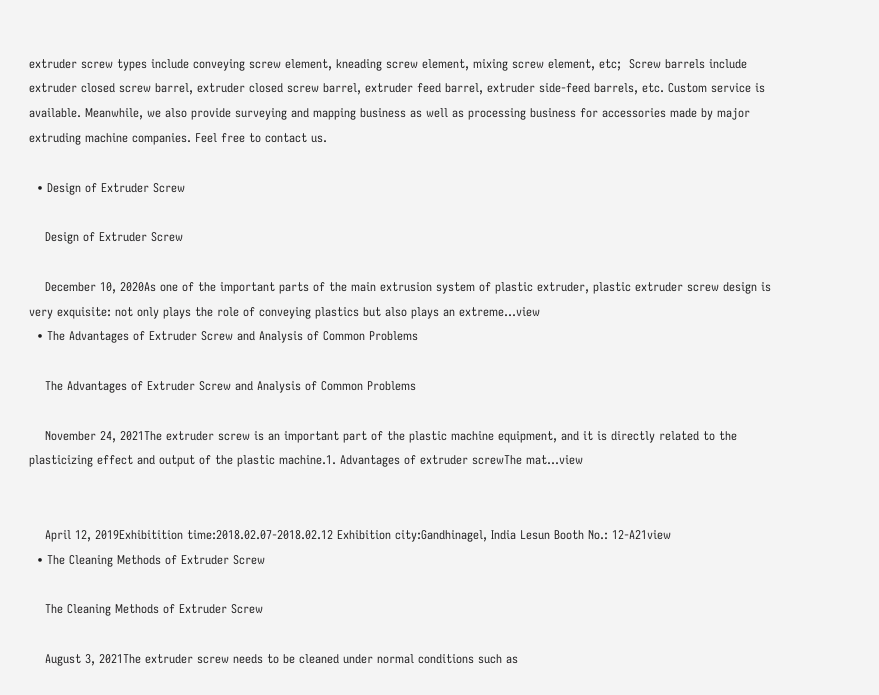extruder screw types include conveying screw element, kneading screw element, mixing screw element, etc;  Screw barrels include extruder closed screw barrel, extruder closed screw barrel, extruder feed barrel, extruder side-feed barrels, etc. Custom service is available. Meanwhile, we also provide surveying and mapping business as well as processing business for accessories made by major extruding machine companies. Feel free to contact us.

  • Design of Extruder Screw

    Design of Extruder Screw

    December 10, 2020As one of the important parts of the main extrusion system of plastic extruder, plastic extruder screw design is very exquisite: not only plays the role of conveying plastics but also plays an extreme...view
  • The Advantages of Extruder Screw and Analysis of Common Problems

    The Advantages of Extruder Screw and Analysis of Common Problems

    November 24, 2021The extruder screw is an important part of the plastic machine equipment, and it is directly related to the plasticizing effect and output of the plastic machine.1. Advantages of extruder screwThe mat...view


    April 12, 2019Exhibitition time:2018.02.07-2018.02.12 Exhibition city:Gandhinagel, India Lesun Booth No.: 12-A21view
  • The Cleaning Methods of Extruder Screw

    The Cleaning Methods of Extruder Screw

    August 3, 2021The extruder screw needs to be cleaned under normal conditions such as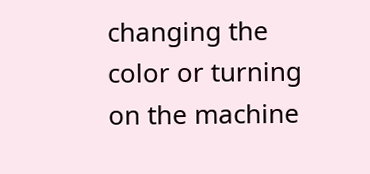changing the color or turning on the machine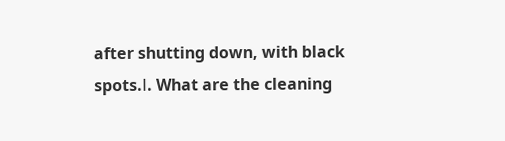after shutting down, with black spots.Ⅰ. What are the cleaning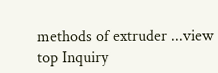methods of extruder ...view
top Inquiry